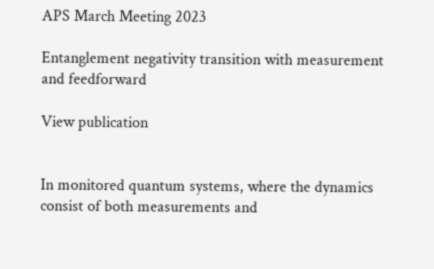APS March Meeting 2023

Entanglement negativity transition with measurement and feedforward

View publication


In monitored quantum systems, where the dynamics consist of both measurements and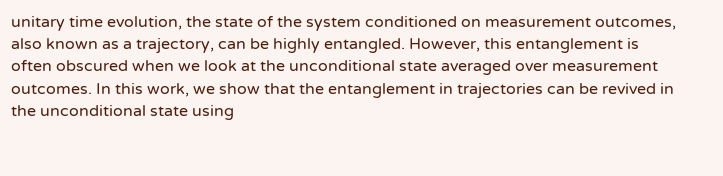unitary time evolution, the state of the system conditioned on measurement outcomes, also known as a trajectory, can be highly entangled. However, this entanglement is often obscured when we look at the unconditional state averaged over measurement outcomes. In this work, we show that the entanglement in trajectories can be revived in the unconditional state using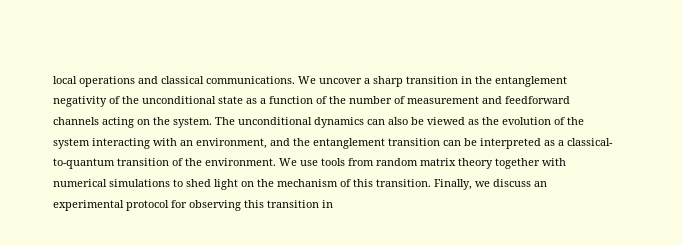local operations and classical communications. We uncover a sharp transition in the entanglement negativity of the unconditional state as a function of the number of measurement and feedforward channels acting on the system. The unconditional dynamics can also be viewed as the evolution of the system interacting with an environment, and the entanglement transition can be interpreted as a classical-to-quantum transition of the environment. We use tools from random matrix theory together with numerical simulations to shed light on the mechanism of this transition. Finally, we discuss an experimental protocol for observing this transition in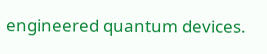engineered quantum devices.